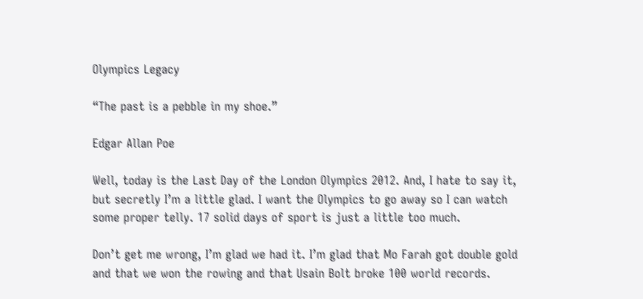Olympics Legacy

“The past is a pebble in my shoe.”

Edgar Allan Poe

Well, today is the Last Day of the London Olympics 2012. And, I hate to say it, but secretly I’m a little glad. I want the Olympics to go away so I can watch some proper telly. 17 solid days of sport is just a little too much.

Don’t get me wrong, I’m glad we had it. I’m glad that Mo Farah got double gold and that we won the rowing and that Usain Bolt broke 100 world records.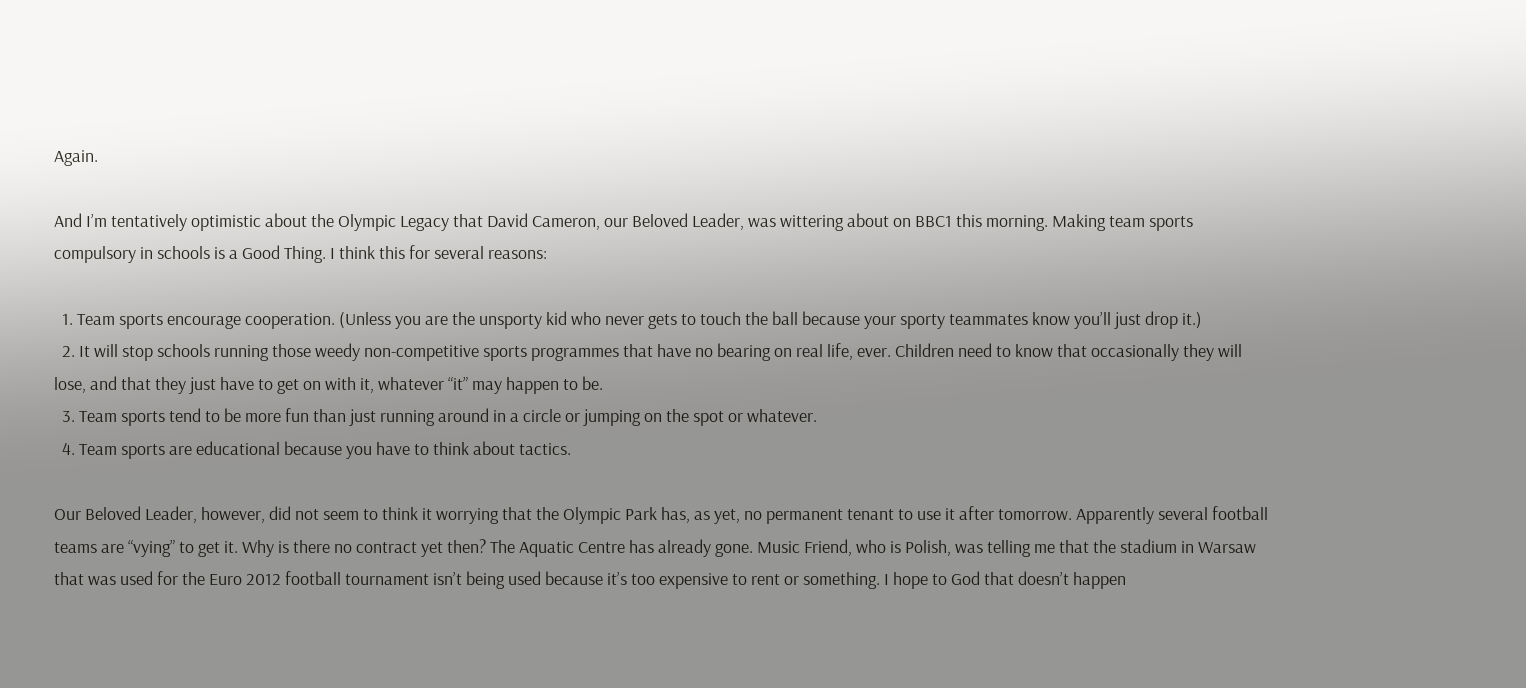Again.

And I’m tentatively optimistic about the Olympic Legacy that David Cameron, our Beloved Leader, was wittering about on BBC1 this morning. Making team sports compulsory in schools is a Good Thing. I think this for several reasons:

  1. Team sports encourage cooperation. (Unless you are the unsporty kid who never gets to touch the ball because your sporty teammates know you’ll just drop it.)
  2. It will stop schools running those weedy non-competitive sports programmes that have no bearing on real life, ever. Children need to know that occasionally they will lose, and that they just have to get on with it, whatever “it” may happen to be.
  3. Team sports tend to be more fun than just running around in a circle or jumping on the spot or whatever.
  4. Team sports are educational because you have to think about tactics.

Our Beloved Leader, however, did not seem to think it worrying that the Olympic Park has, as yet, no permanent tenant to use it after tomorrow. Apparently several football teams are “vying” to get it. Why is there no contract yet then? The Aquatic Centre has already gone. Music Friend, who is Polish, was telling me that the stadium in Warsaw that was used for the Euro 2012 football tournament isn’t being used because it’s too expensive to rent or something. I hope to God that doesn’t happen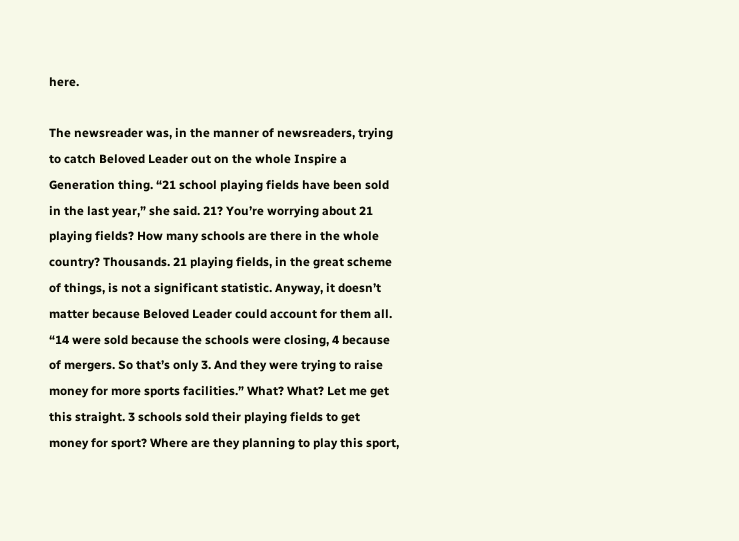here.

The newsreader was, in the manner of newsreaders, trying to catch Beloved Leader out on the whole Inspire a Generation thing. “21 school playing fields have been sold in the last year,” she said. 21? You’re worrying about 21 playing fields? How many schools are there in the whole country? Thousands. 21 playing fields, in the great scheme of things, is not a significant statistic. Anyway, it doesn’t matter because Beloved Leader could account for them all. “14 were sold because the schools were closing, 4 because of mergers. So that’s only 3. And they were trying to raise money for more sports facilities.” What? What? Let me get this straight. 3 schools sold their playing fields to get money for sport? Where are they planning to play this sport,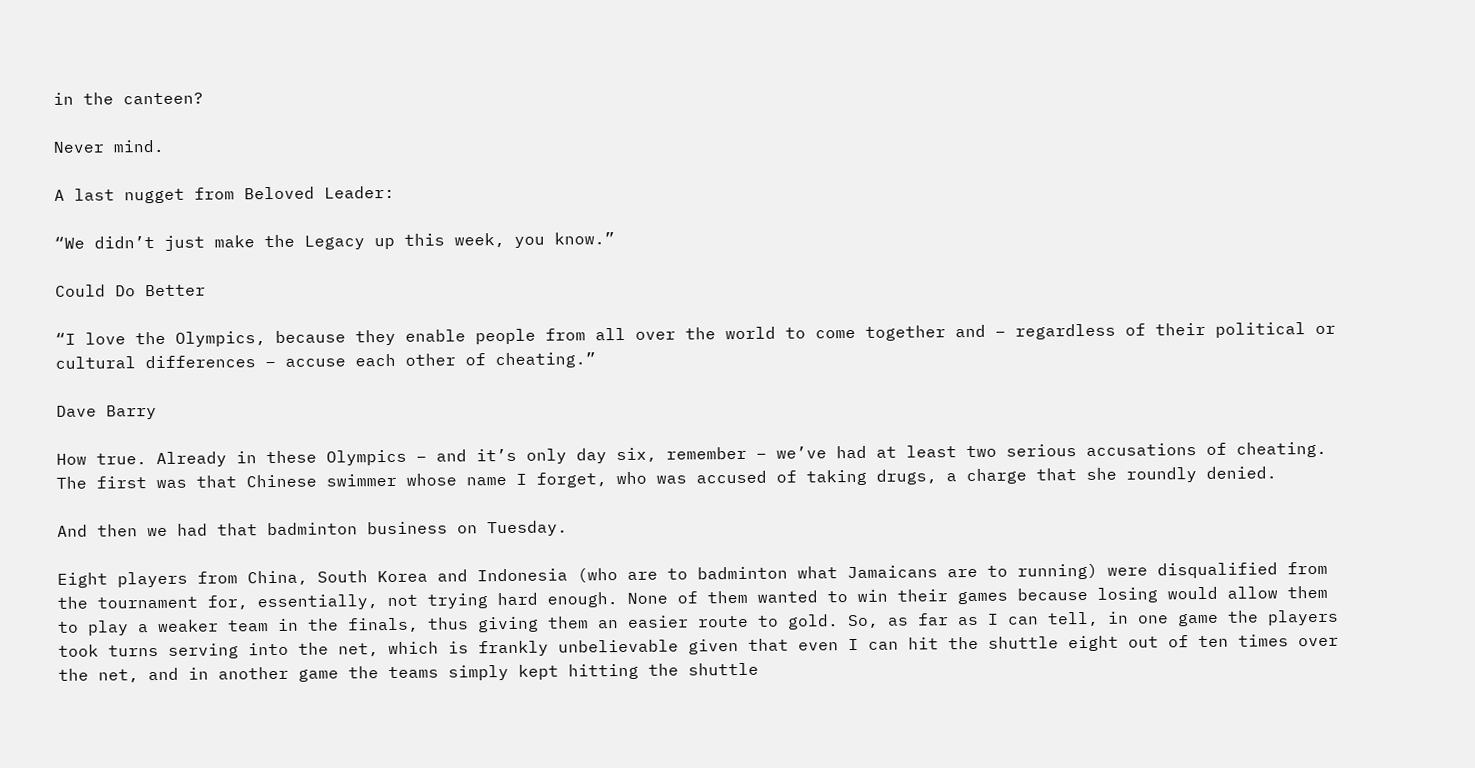in the canteen?

Never mind.

A last nugget from Beloved Leader:

“We didn’t just make the Legacy up this week, you know.”

Could Do Better

“I love the Olympics, because they enable people from all over the world to come together and – regardless of their political or cultural differences – accuse each other of cheating.”

Dave Barry

How true. Already in these Olympics – and it’s only day six, remember – we’ve had at least two serious accusations of cheating. The first was that Chinese swimmer whose name I forget, who was accused of taking drugs, a charge that she roundly denied.

And then we had that badminton business on Tuesday.

Eight players from China, South Korea and Indonesia (who are to badminton what Jamaicans are to running) were disqualified from the tournament for, essentially, not trying hard enough. None of them wanted to win their games because losing would allow them to play a weaker team in the finals, thus giving them an easier route to gold. So, as far as I can tell, in one game the players took turns serving into the net, which is frankly unbelievable given that even I can hit the shuttle eight out of ten times over the net, and in another game the teams simply kept hitting the shuttle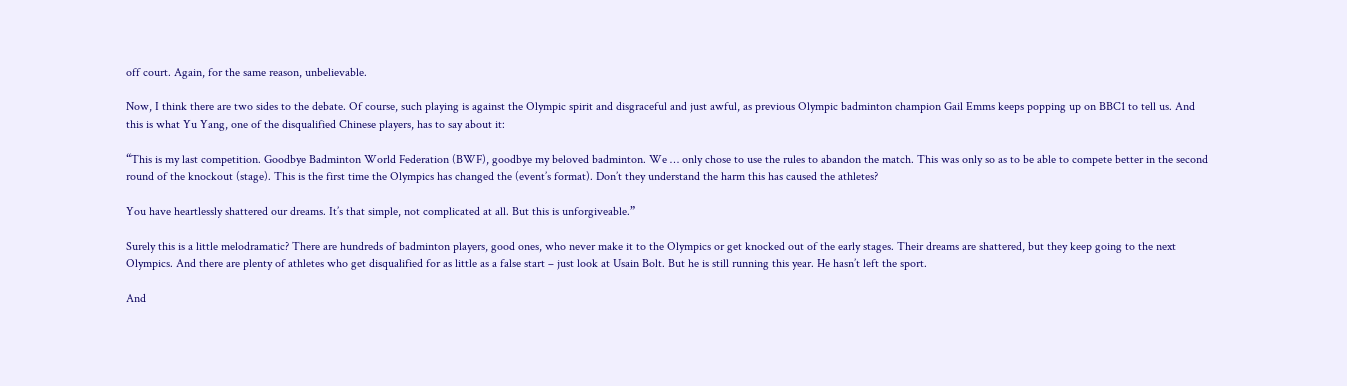off court. Again, for the same reason, unbelievable.

Now, I think there are two sides to the debate. Of course, such playing is against the Olympic spirit and disgraceful and just awful, as previous Olympic badminton champion Gail Emms keeps popping up on BBC1 to tell us. And this is what Yu Yang, one of the disqualified Chinese players, has to say about it:

“This is my last competition. Goodbye Badminton World Federation (BWF), goodbye my beloved badminton. We … only chose to use the rules to abandon the match. This was only so as to be able to compete better in the second round of the knockout (stage). This is the first time the Olympics has changed the (event’s format). Don’t they understand the harm this has caused the athletes?

You have heartlessly shattered our dreams. It’s that simple, not complicated at all. But this is unforgiveable.”

Surely this is a little melodramatic? There are hundreds of badminton players, good ones, who never make it to the Olympics or get knocked out of the early stages. Their dreams are shattered, but they keep going to the next Olympics. And there are plenty of athletes who get disqualified for as little as a false start – just look at Usain Bolt. But he is still running this year. He hasn’t left the sport.

And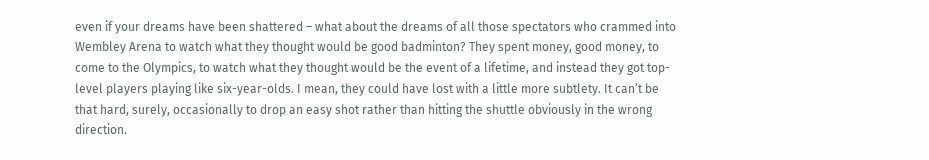even if your dreams have been shattered – what about the dreams of all those spectators who crammed into Wembley Arena to watch what they thought would be good badminton? They spent money, good money, to come to the Olympics, to watch what they thought would be the event of a lifetime, and instead they got top-level players playing like six-year-olds. I mean, they could have lost with a little more subtlety. It can’t be that hard, surely, occasionally to drop an easy shot rather than hitting the shuttle obviously in the wrong direction.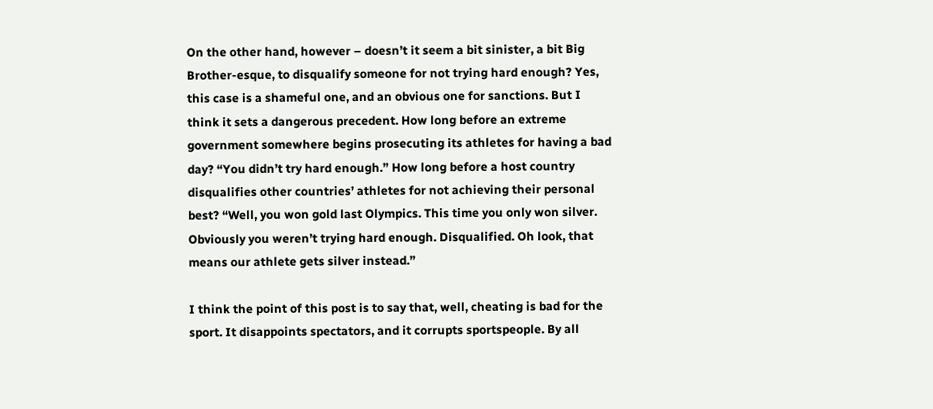On the other hand, however – doesn’t it seem a bit sinister, a bit Big Brother-esque, to disqualify someone for not trying hard enough? Yes, this case is a shameful one, and an obvious one for sanctions. But I think it sets a dangerous precedent. How long before an extreme government somewhere begins prosecuting its athletes for having a bad day? “You didn’t try hard enough.” How long before a host country disqualifies other countries’ athletes for not achieving their personal best? “Well, you won gold last Olympics. This time you only won silver. Obviously you weren’t trying hard enough. Disqualified. Oh look, that means our athlete gets silver instead.”

I think the point of this post is to say that, well, cheating is bad for the sport. It disappoints spectators, and it corrupts sportspeople. By all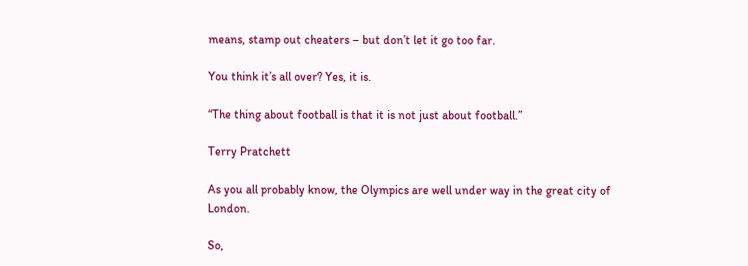means, stamp out cheaters – but don’t let it go too far.

You think it’s all over? Yes, it is.

“The thing about football is that it is not just about football.”

Terry Pratchett

As you all probably know, the Olympics are well under way in the great city of London.

So,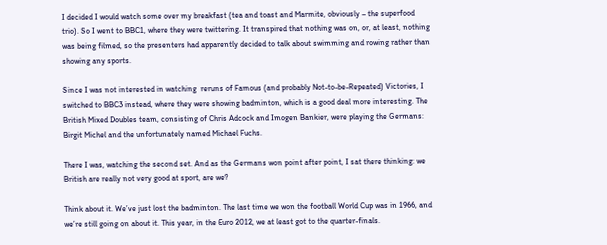I decided I would watch some over my breakfast (tea and toast and Marmite, obviously – the superfood trio). So I went to BBC1, where they were twittering. It transpired that nothing was on, or, at least, nothing was being filmed, so the presenters had apparently decided to talk about swimming and rowing rather than showing any sports.

Since I was not interested in watching  reruns of Famous (and probably Not-to-be-Repeated) Victories, I switched to BBC3 instead, where they were showing badminton, which is a good deal more interesting. The British Mixed Doubles team, consisting of Chris Adcock and Imogen Bankier, were playing the Germans: Birgit Michel and the unfortunately named Michael Fuchs.

There I was, watching the second set. And as the Germans won point after point, I sat there thinking: we British are really not very good at sport, are we?

Think about it. We’ve just lost the badminton. The last time we won the football World Cup was in 1966, and we’re still going on about it. This year, in the Euro 2012, we at least got to the quarter-finals.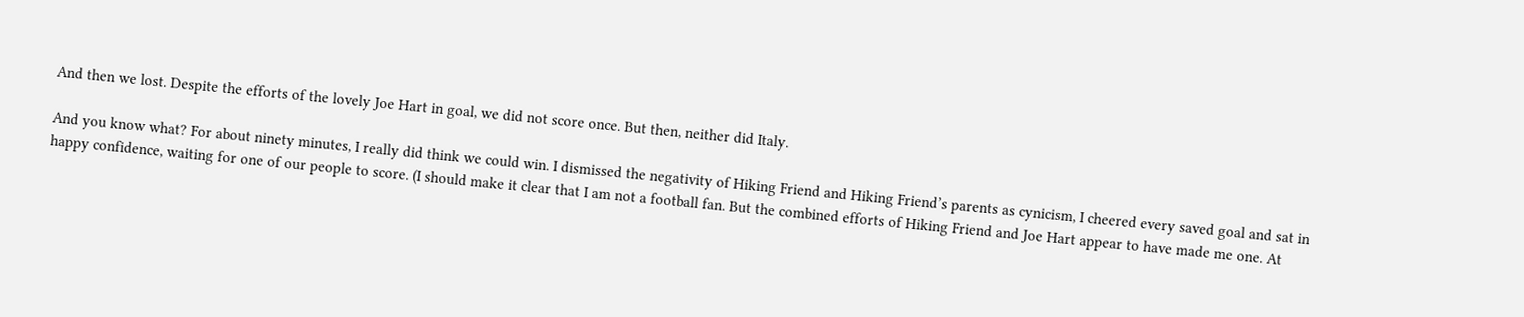And then we lost. Despite the efforts of the lovely Joe Hart in goal, we did not score once. But then, neither did Italy.

And you know what? For about ninety minutes, I really did think we could win. I dismissed the negativity of Hiking Friend and Hiking Friend’s parents as cynicism, I cheered every saved goal and sat in happy confidence, waiting for one of our people to score. (I should make it clear that I am not a football fan. But the combined efforts of Hiking Friend and Joe Hart appear to have made me one. At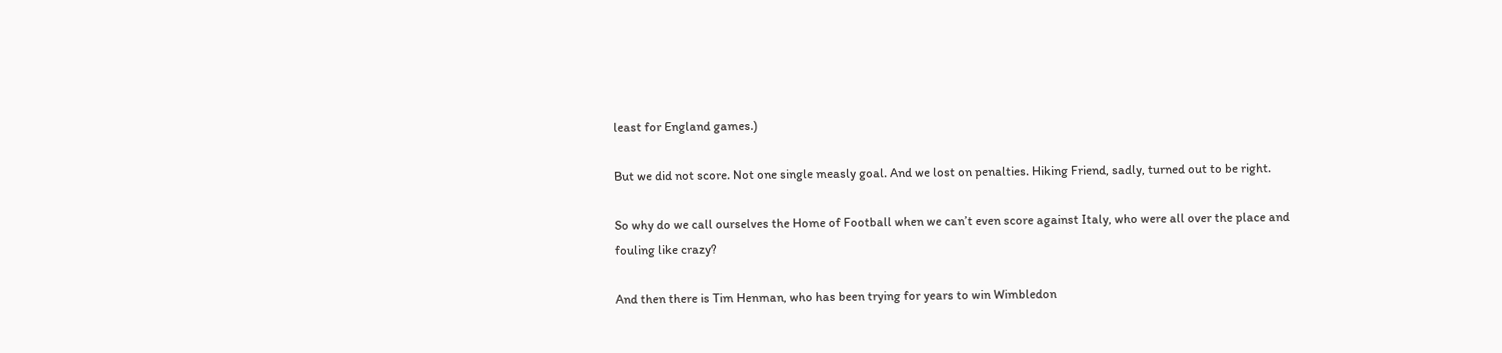least for England games.)

But we did not score. Not one single measly goal. And we lost on penalties. Hiking Friend, sadly, turned out to be right.

So why do we call ourselves the Home of Football when we can’t even score against Italy, who were all over the place and fouling like crazy?

And then there is Tim Henman, who has been trying for years to win Wimbledon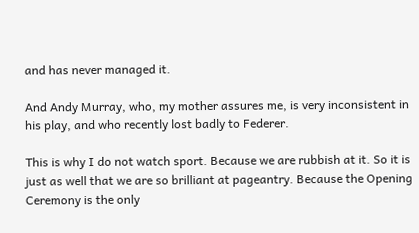and has never managed it.

And Andy Murray, who, my mother assures me, is very inconsistent in his play, and who recently lost badly to Federer.

This is why I do not watch sport. Because we are rubbish at it. So it is just as well that we are so brilliant at pageantry. Because the Opening Ceremony is the only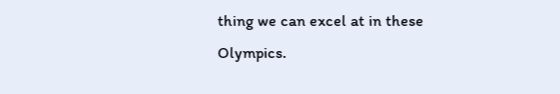thing we can excel at in these Olympics.